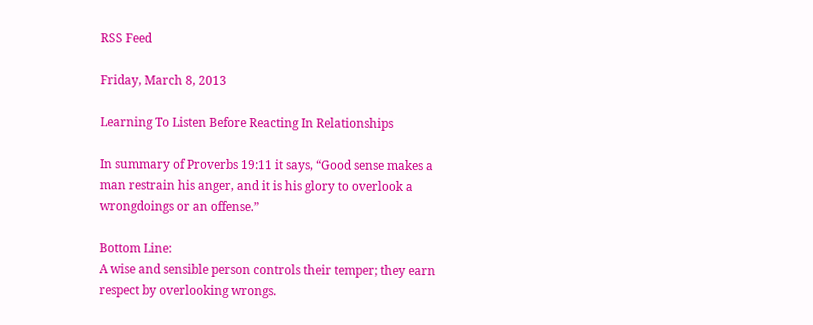RSS Feed

Friday, March 8, 2013

Learning To Listen Before Reacting In Relationships

In summary of Proverbs 19:11 it says, “Good sense makes a man restrain his anger, and it is his glory to overlook a wrongdoings or an offense.”

Bottom Line:
A wise and sensible person controls their temper; they earn respect by overlooking wrongs.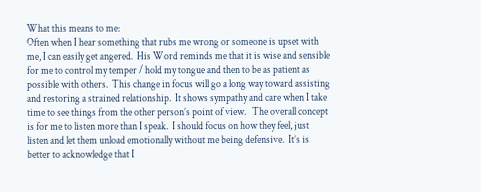What this means to me:
Often when I hear something that rubs me wrong or someone is upset with me, I can easily get angered.  His Word reminds me that it is wise and sensible for me to control my temper / hold my tongue and then to be as patient as possible with others.  This change in focus will go a long way toward assisting and restoring a strained relationship.  It shows sympathy and care when I take time to see things from the other person’s point of view.   The overall concept is for me to listen more than I speak.  I should focus on how they feel, just listen and let them unload emotionally without me being defensive.  It’s is better to acknowledge that I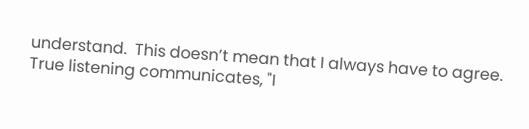understand.  This doesn’t mean that I always have to agree.   True listening communicates, "I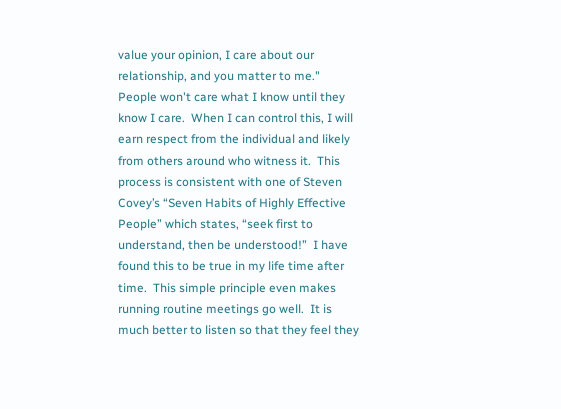value your opinion, I care about our relationship, and you matter to me."  People won't care what I know until they know I care.  When I can control this, I will earn respect from the individual and likely from others around who witness it.  This process is consistent with one of Steven Covey’s “Seven Habits of Highly Effective People” which states, “seek first to understand, then be understood!”  I have found this to be true in my life time after time.  This simple principle even makes running routine meetings go well.  It is much better to listen so that they feel they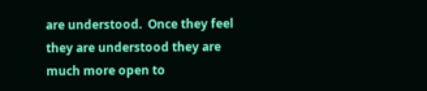are understood.  Once they feel they are understood they are much more open to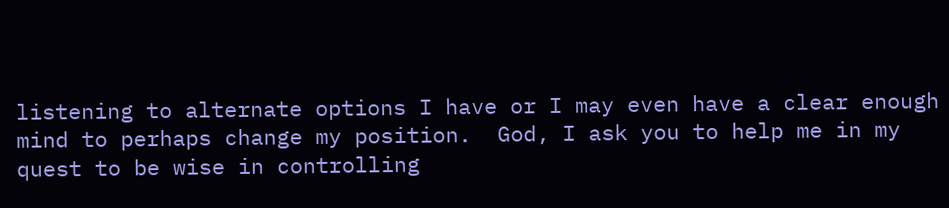listening to alternate options I have or I may even have a clear enough mind to perhaps change my position.  God, I ask you to help me in my quest to be wise in controlling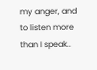my anger, and to listen more than I speak..